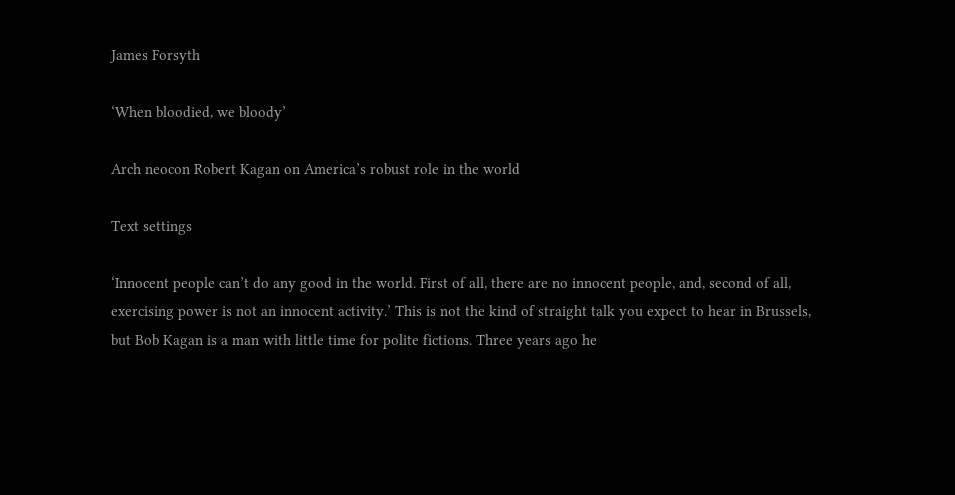James Forsyth

‘When bloodied, we bloody’

Arch neocon Robert Kagan on America’s robust role in the world

Text settings

‘Innocent people can’t do any good in the world. First of all, there are no innocent people, and, second of all, exercising power is not an innocent activity.’ This is not the kind of straight talk you expect to hear in Brussels, but Bob Kagan is a man with little time for polite fictions. Three years ago he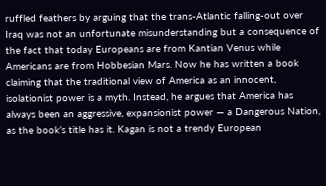ruffled feathers by arguing that the trans-Atlantic falling-out over Iraq was not an unfortunate misunderstanding but a consequence of the fact that today Europeans are from Kantian Venus while Americans are from Hobbesian Mars. Now he has written a book claiming that the traditional view of America as an innocent, isolationist power is a myth. Instead, he argues that America has always been an aggressive, expansionist power — a Dangerous Nation, as the book’s title has it. Kagan is not a trendy European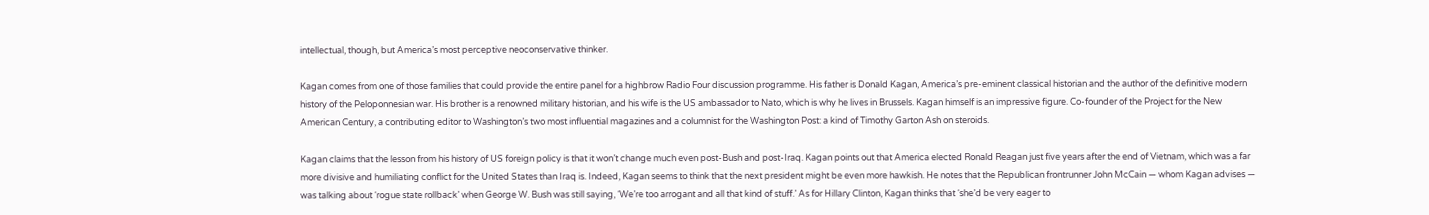intellectual, though, but America’s most perceptive neoconservative thinker.

Kagan comes from one of those families that could provide the entire panel for a highbrow Radio Four discussion programme. His father is Donald Kagan, America’s pre-eminent classical historian and the author of the definitive modern history of the Peloponnesian war. His brother is a renowned military historian, and his wife is the US ambassador to Nato, which is why he lives in Brussels. Kagan himself is an impressive figure. Co-founder of the Project for the New American Century, a contributing editor to Washington’s two most influential magazines and a columnist for the Washington Post: a kind of Timothy Garton Ash on steroids.

Kagan claims that the lesson from his history of US foreign policy is that it won’t change much even post-Bush and post-Iraq. Kagan points out that America elected Ronald Reagan just five years after the end of Vietnam, which was a far more divisive and humiliating conflict for the United States than Iraq is. Indeed, Kagan seems to think that the next president might be even more hawkish. He notes that the Republican frontrunner John McCain — whom Kagan advises — was talking about ‘rogue state rollback’ when George W. Bush was still saying, ‘We’re too arrogant and all that kind of stuff.’ As for Hillary Clinton, Kagan thinks that ‘she’d be very eager to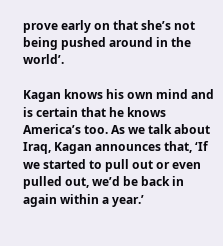prove early on that she’s not being pushed around in the world’.

Kagan knows his own mind and is certain that he knows America’s too. As we talk about Iraq, Kagan announces that, ‘If we started to pull out or even pulled out, we’d be back in again within a year.’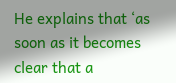He explains that ‘as soon as it becomes clear that a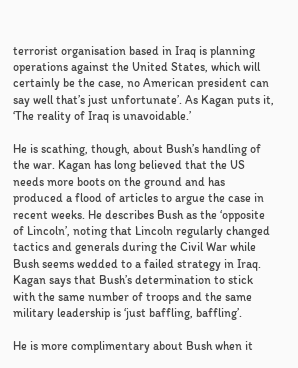terrorist organisation based in Iraq is planning operations against the United States, which will certainly be the case, no American president can say well that’s just unfortunate’. As Kagan puts it, ‘The reality of Iraq is unavoidable.’

He is scathing, though, about Bush’s handling of the war. Kagan has long believed that the US needs more boots on the ground and has produced a flood of articles to argue the case in recent weeks. He describes Bush as the ‘opposite of Lincoln’, noting that Lincoln regularly changed tactics and generals during the Civil War while Bush seems wedded to a failed strategy in Iraq. Kagan says that Bush’s determination to stick with the same number of troops and the same military leadership is ‘just baffling, baffling’.

He is more complimentary about Bush when it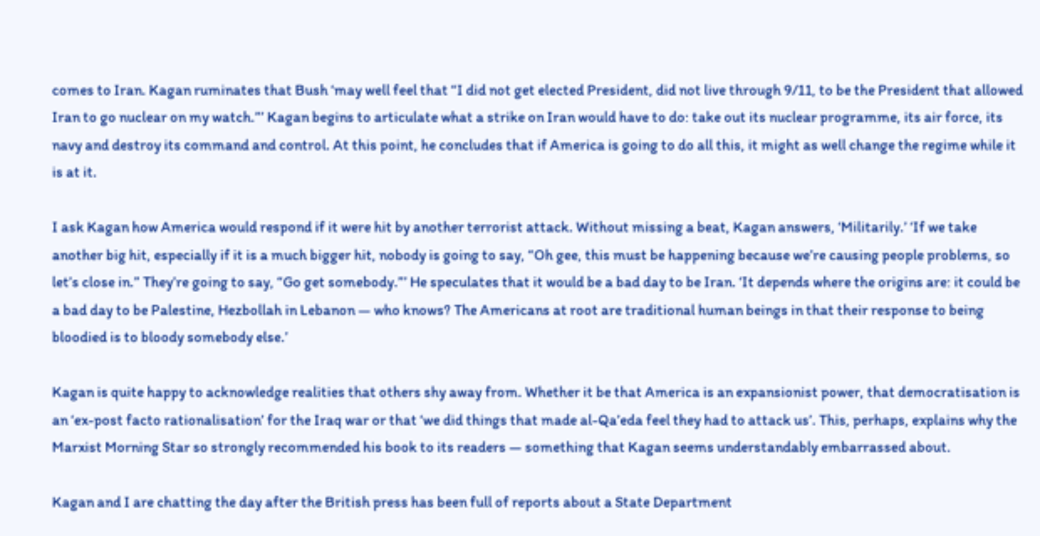comes to Iran. Kagan ruminates that Bush ‘may well feel that “I did not get elected President, did not live through 9/11, to be the President that allowed Iran to go nuclear on my watch.”’ Kagan begins to articulate what a strike on Iran would have to do: take out its nuclear programme, its air force, its navy and destroy its command and control. At this point, he concludes that if America is going to do all this, it might as well change the regime while it is at it.

I ask Kagan how America would respond if it were hit by another terrorist attack. Without missing a beat, Kagan answers, ‘Militarily.’ ‘If we take another big hit, especially if it is a much bigger hit, nobody is going to say, “Oh gee, this must be happening because we’re causing people problems, so let’s close in.” They’re going to say, “Go get somebody.”’ He speculates that it would be a bad day to be Iran. ‘It depends where the origins are: it could be a bad day to be Palestine, Hezbollah in Lebanon — who knows? The Americans at root are traditional human beings in that their response to being bloodied is to bloody somebody else.’

Kagan is quite happy to acknowledge realities that others shy away from. Whether it be that America is an expansionist power, that democratisation is an ‘ex-post facto rationalisation’ for the Iraq war or that ‘we did things that made al-Qa’eda feel they had to attack us’. This, perhaps, explains why the Marxist Morning Star so strongly recommended his book to its readers — something that Kagan seems understandably embarrassed about.

Kagan and I are chatting the day after the British press has been full of reports about a State Department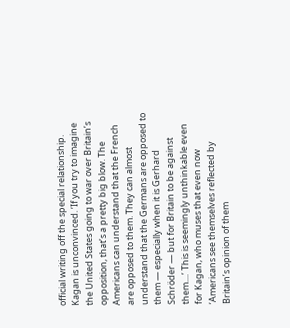official writing off the special relationship. Kagan is unconvinced. ‘If you try to imagine the United States going to war over Britain’s opposition, that’s a pretty big blow. The Americans can understand that the French are opposed to them. They can almost understand that the Germans are opposed to them — especially when it is Gerhard Schröder — but for Britain to be against them....’ This is seemingly unthinkable even for Kagan, who muses that even now ‘Americans see themselves reflected by Britain’s opinion of them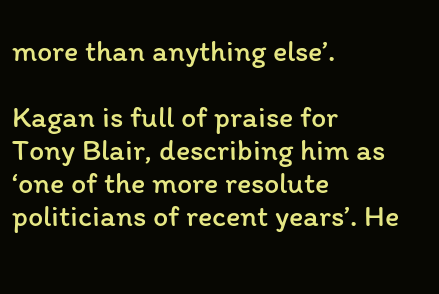more than anything else’.

Kagan is full of praise for Tony Blair, describing him as ‘one of the more resolute politicians of recent years’. He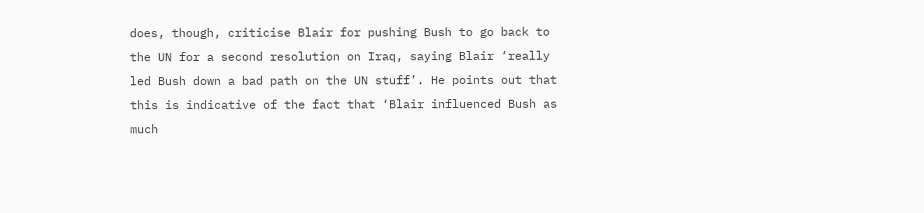does, though, criticise Blair for pushing Bush to go back to the UN for a second resolution on Iraq, saying Blair ‘really led Bush down a bad path on the UN stuff’. He points out that this is indicative of the fact that ‘Blair influenced Bush as much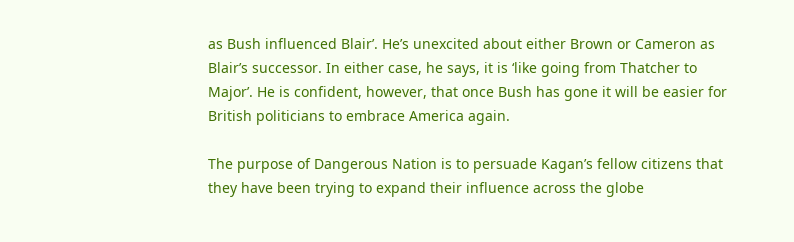as Bush influenced Blair’. He’s unexcited about either Brown or Cameron as Blair’s successor. In either case, he says, it is ‘like going from Thatcher to Major’. He is confident, however, that once Bush has gone it will be easier for British politicians to embrace America again.

The purpose of Dangerous Nation is to persuade Kagan’s fellow citizens that they have been trying to expand their influence across the globe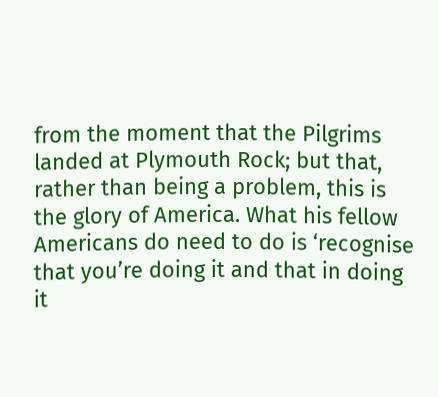from the moment that the Pilgrims landed at Plymouth Rock; but that, rather than being a problem, this is the glory of America. What his fellow Americans do need to do is ‘recognise that you’re doing it and that in doing it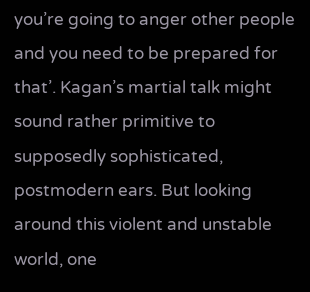you’re going to anger other people and you need to be prepared for that’. Kagan’s martial talk might sound rather primitive to supposedly sophisticated, postmodern ears. But looking around this violent and unstable world, one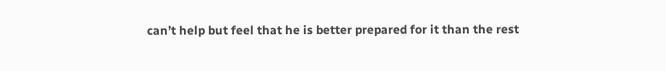can’t help but feel that he is better prepared for it than the rest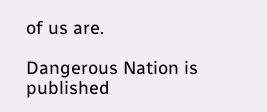of us are.

Dangerous Nation is published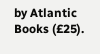by Atlantic Books (£25).